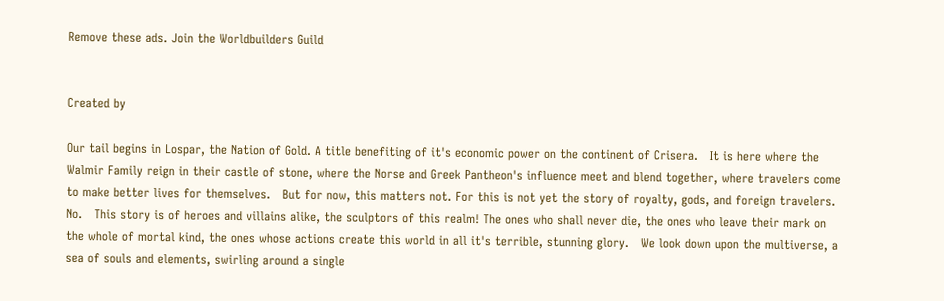Remove these ads. Join the Worldbuilders Guild


Created by

Our tail begins in Lospar, the Nation of Gold. A title benefiting of it's economic power on the continent of Crisera.   It is here where the Walmir Family reign in their castle of stone, where the Norse and Greek Pantheon's influence meet and blend together, where travelers come to make better lives for themselves.   But for now, this matters not. For this is not yet the story of royalty, gods, and foreign travelers.   No.   This story is of heroes and villains alike, the sculptors of this realm! The ones who shall never die, the ones who leave their mark on the whole of mortal kind, the ones whose actions create this world in all it's terrible, stunning glory.   We look down upon the multiverse, a sea of souls and elements, swirling around a single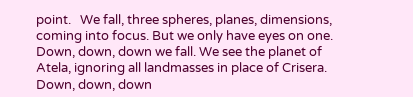point.   We fall, three spheres, planes, dimensions, coming into focus. But we only have eyes on one.   Down, down, down we fall. We see the planet of Atela, ignoring all landmasses in place of Crisera.   Down, down, down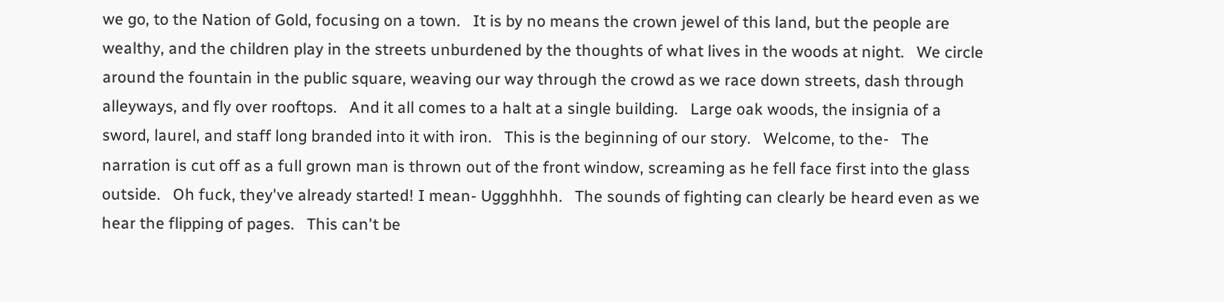we go, to the Nation of Gold, focusing on a town.   It is by no means the crown jewel of this land, but the people are wealthy, and the children play in the streets unburdened by the thoughts of what lives in the woods at night.   We circle around the fountain in the public square, weaving our way through the crowd as we race down streets, dash through alleyways, and fly over rooftops.   And it all comes to a halt at a single building.   Large oak woods, the insignia of a sword, laurel, and staff long branded into it with iron.   This is the beginning of our story.   Welcome, to the-   The narration is cut off as a full grown man is thrown out of the front window, screaming as he fell face first into the glass outside.   Oh fuck, they've already started! I mean- Uggghhhh.   The sounds of fighting can clearly be heard even as we hear the flipping of pages.   This can't be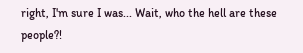right, I'm sure I was... Wait, who the hell are these people?!